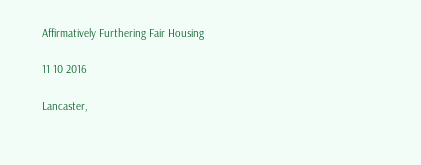Affirmatively Furthering Fair Housing

11 10 2016

Lancaster,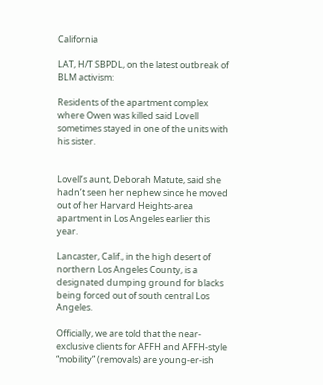California

LAT, H/T SBPDL, on the latest outbreak of BLM activism:

Residents of the apartment complex where Owen was killed said Lovell sometimes stayed in one of the units with his sister.


Lovell’s aunt, Deborah Matute, said she hadn’t seen her nephew since he moved out of her Harvard Heights-area apartment in Los Angeles earlier this year.

Lancaster, Calif., in the high desert of northern Los Angeles County, is a designated dumping ground for blacks being forced out of south central Los Angeles.

Officially, we are told that the near-exclusive clients for AFFH and AFFH-style “mobility” (removals) are young-er-ish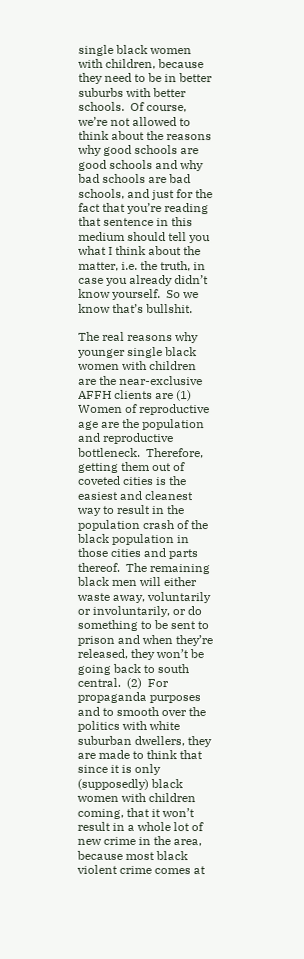single black women with children, because they need to be in better suburbs with better schools.  Of course, we’re not allowed to think about the reasons why good schools are good schools and why bad schools are bad schools, and just for the fact that you’re reading that sentence in this medium should tell you what I think about the matter, i.e. the truth, in case you already didn’t know yourself.  So we know that’s bullshit.

The real reasons why younger single black women with children are the near-exclusive AFFH clients are (1) Women of reproductive age are the population and reproductive bottleneck.  Therefore, getting them out of coveted cities is the easiest and cleanest way to result in the population crash of the black population in those cities and parts thereof.  The remaining black men will either waste away, voluntarily or involuntarily, or do something to be sent to prison and when they’re released, they won’t be going back to south central.  (2)  For propaganda purposes and to smooth over the politics with white suburban dwellers, they are made to think that since it is only (supposedly) black women with children coming, that it won’t result in a whole lot of new crime in the area, because most black violent crime comes at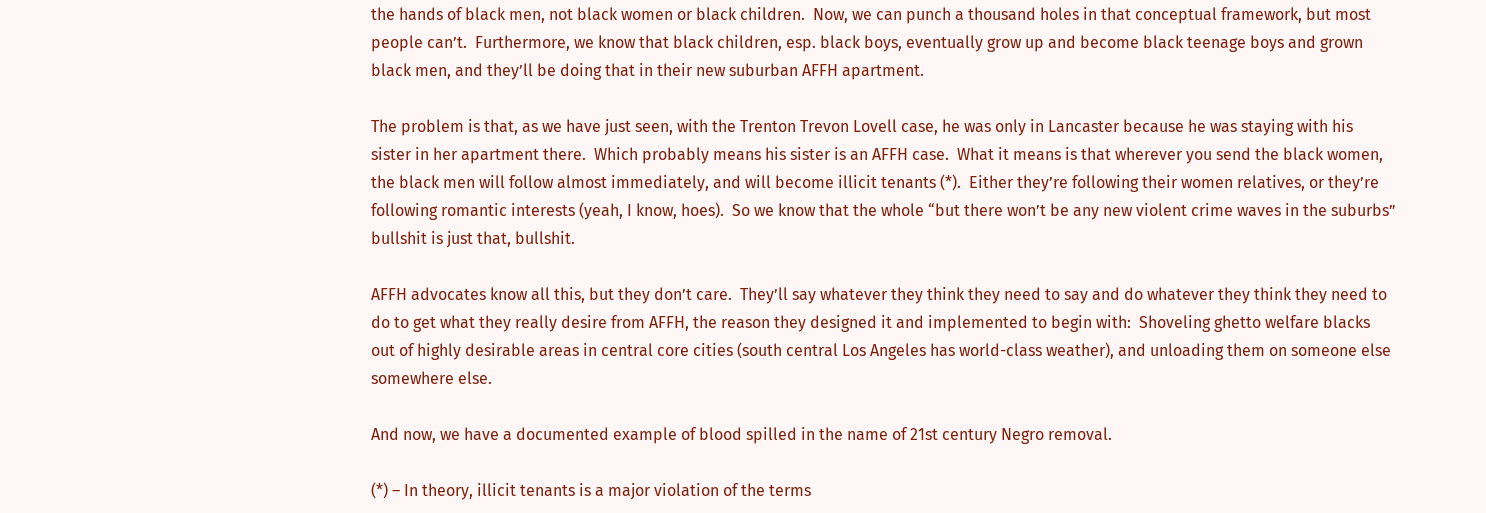the hands of black men, not black women or black children.  Now, we can punch a thousand holes in that conceptual framework, but most people can’t.  Furthermore, we know that black children, esp. black boys, eventually grow up and become black teenage boys and grown black men, and they’ll be doing that in their new suburban AFFH apartment.

The problem is that, as we have just seen, with the Trenton Trevon Lovell case, he was only in Lancaster because he was staying with his sister in her apartment there.  Which probably means his sister is an AFFH case.  What it means is that wherever you send the black women, the black men will follow almost immediately, and will become illicit tenants (*).  Either they’re following their women relatives, or they’re following romantic interests (yeah, I know, hoes).  So we know that the whole “but there won’t be any new violent crime waves in the suburbs” bullshit is just that, bullshit.

AFFH advocates know all this, but they don’t care.  They’ll say whatever they think they need to say and do whatever they think they need to do to get what they really desire from AFFH, the reason they designed it and implemented to begin with:  Shoveling ghetto welfare blacks out of highly desirable areas in central core cities (south central Los Angeles has world-class weather), and unloading them on someone else somewhere else.

And now, we have a documented example of blood spilled in the name of 21st century Negro removal.

(*) – In theory, illicit tenants is a major violation of the terms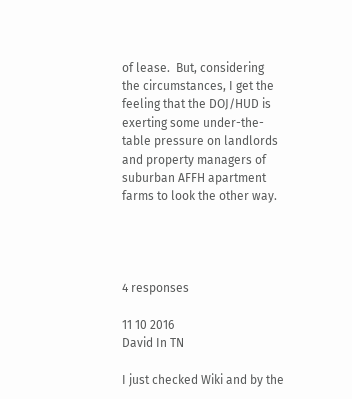of lease.  But, considering the circumstances, I get the feeling that the DOJ/HUD is exerting some under-the-table pressure on landlords and property managers of suburban AFFH apartment farms to look the other way.




4 responses

11 10 2016
David In TN

I just checked Wiki and by the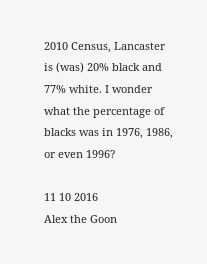2010 Census, Lancaster is (was) 20% black and 77% white. I wonder what the percentage of blacks was in 1976, 1986, or even 1996?

11 10 2016
Alex the Goon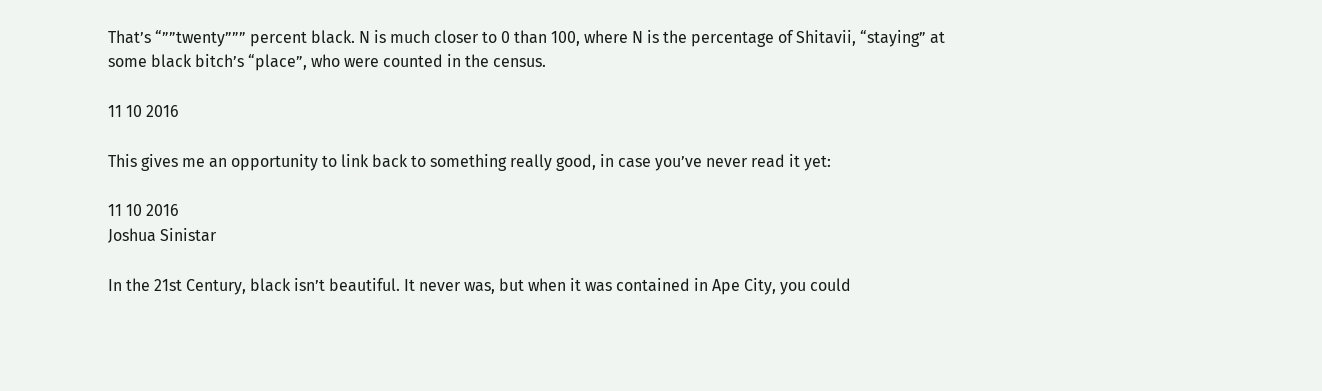That’s “””twenty””” percent black. N is much closer to 0 than 100, where N is the percentage of Shitavii, “staying” at some black bitch’s “place”, who were counted in the census.

11 10 2016

This gives me an opportunity to link back to something really good, in case you’ve never read it yet:

11 10 2016
Joshua Sinistar

In the 21st Century, black isn’t beautiful. It never was, but when it was contained in Ape City, you could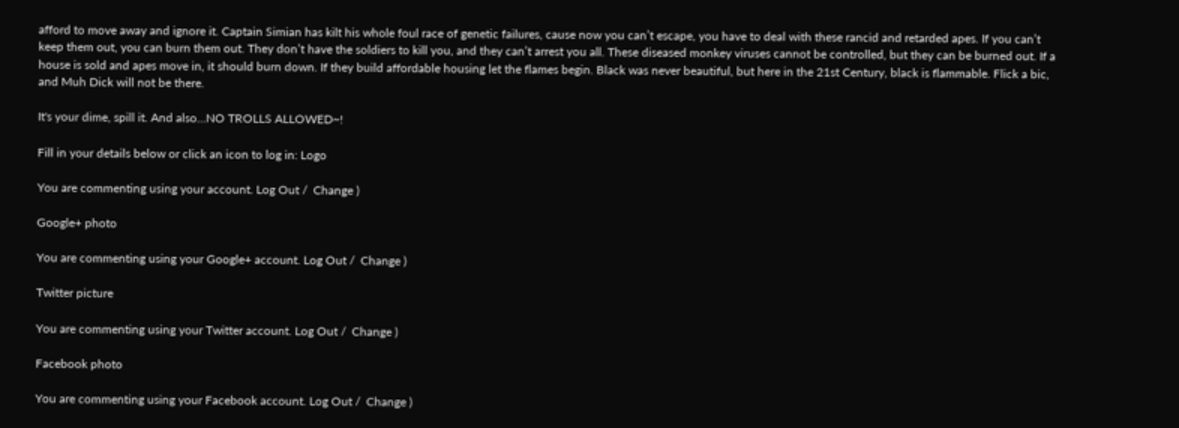afford to move away and ignore it. Captain Simian has kilt his whole foul race of genetic failures, cause now you can’t escape, you have to deal with these rancid and retarded apes. If you can’t keep them out, you can burn them out. They don’t have the soldiers to kill you, and they can’t arrest you all. These diseased monkey viruses cannot be controlled, but they can be burned out. If a house is sold and apes move in, it should burn down. If they build affordable housing let the flames begin. Black was never beautiful, but here in the 21st Century, black is flammable. Flick a bic, and Muh Dick will not be there.

It's your dime, spill it. And also...NO TROLLS ALLOWED~!

Fill in your details below or click an icon to log in: Logo

You are commenting using your account. Log Out /  Change )

Google+ photo

You are commenting using your Google+ account. Log Out /  Change )

Twitter picture

You are commenting using your Twitter account. Log Out /  Change )

Facebook photo

You are commenting using your Facebook account. Log Out /  Change )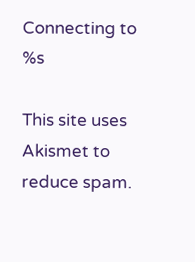Connecting to %s

This site uses Akismet to reduce spam.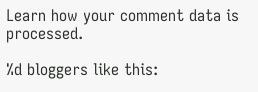Learn how your comment data is processed.

%d bloggers like this: